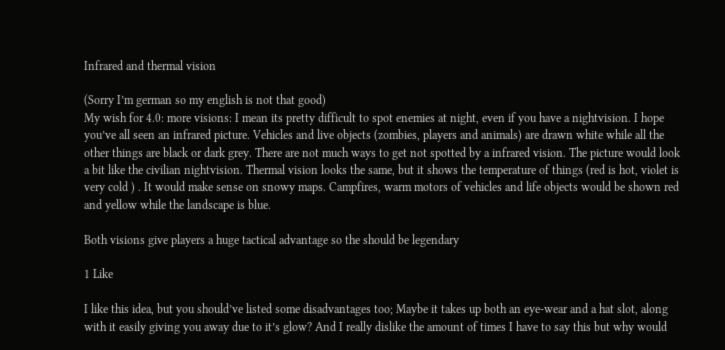Infrared and thermal vision

(Sorry I’m german so my english is not that good)
My wish for 4.0: more visions: I mean its pretty difficult to spot enemies at night, even if you have a nightvision. I hope you’ve all seen an infrared picture. Vehicles and live objects (zombies, players and animals) are drawn white while all the other things are black or dark grey. There are not much ways to get not spotted by a infrared vision. The picture would look a bit like the civilian nightvision. Thermal vision looks the same, but it shows the temperature of things (red is hot, violet is very cold ) . It would make sense on snowy maps. Campfires, warm motors of vehicles and life objects would be shown red and yellow while the landscape is blue.

Both visions give players a huge tactical advantage so the should be legendary

1 Like

I like this idea, but you should’ve listed some disadvantages too; Maybe it takes up both an eye-wear and a hat slot, along with it easily giving you away due to it’s glow? And I really dislike the amount of times I have to say this but why would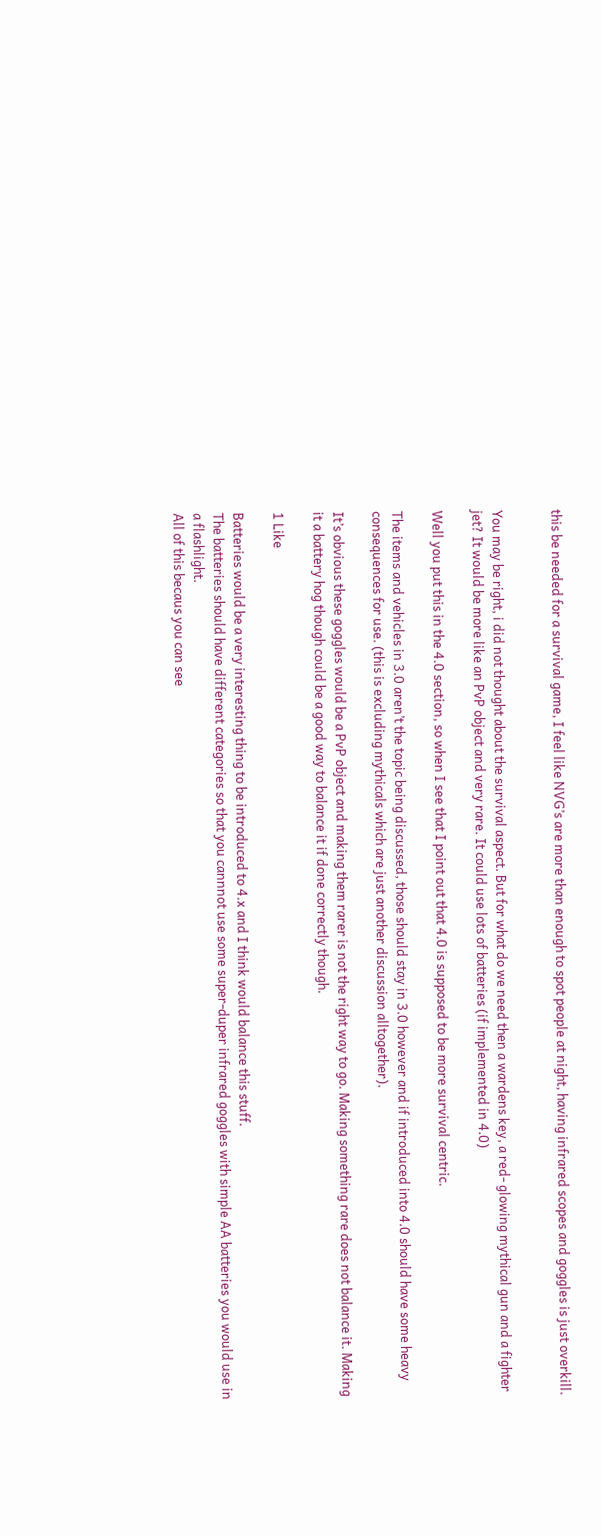this be needed for a survival game, I feel like NVG’s are more than enough to spot people at night, having infrared scopes and goggles is just overkill.


You may be right, i did not thought about the survival aspect. But for what do we need then a wardens key, a red- glowing mythical gun and a fighter jet? It would be more like an PvP object and very rare. It could use lots of batteries (if implemented in 4.0)

Well you put this in the 4.0 section, so when I see that I point out that 4.0 is supposed to be more survival centric.

The items and vehicles in 3.0 aren’t the topic being discussed, those should stay in 3.0 however and if introduced into 4.0 should have some heavy consequences for use. (this is excluding mythicals which are just another discussion alltogether).

It’s obvious these goggles would be a PvP object and making them rarer is not the right way to go. Making something rare does not balance it. Making it a battery hog though could be a good way to balance it if done correctly though.

1 Like

Batteries would be a very interesting thing to be introduced to 4.x and I think would balance this stuff.
The batteries should have different categories so that you cannnot use some super-duper infrared goggles with simple AA batteries you would use in a flashlight.
All of this becaus you can see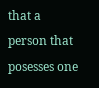that a person that posesses one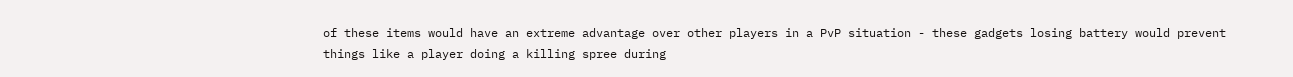of these items would have an extreme advantage over other players in a PvP situation - these gadgets losing battery would prevent things like a player doing a killing spree during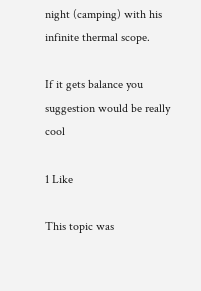night (camping) with his infinite thermal scope.

If it gets balance you suggestion would be really cool

1 Like

This topic was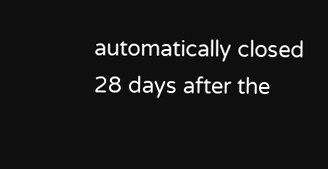automatically closed 28 days after the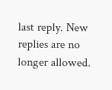last reply. New replies are no longer allowed.